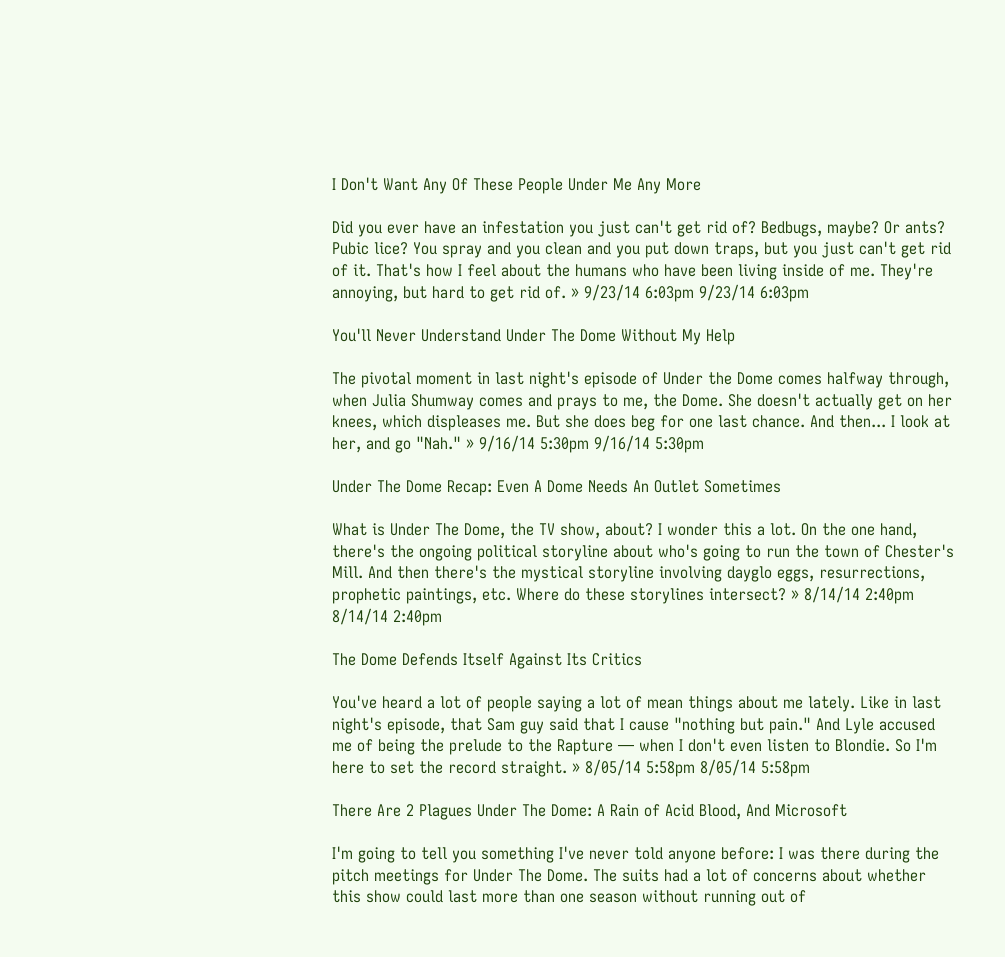I Don't Want Any Of These People Under Me Any More

Did you ever have an infestation you just can't get rid of? Bedbugs, maybe? Or ants? Pubic lice? You spray and you clean and you put down traps, but you just can't get rid of it. That's how I feel about the humans who have been living inside of me. They're annoying, but hard to get rid of. » 9/23/14 6:03pm 9/23/14 6:03pm

You'll Never Understand Under The Dome Without My Help

The pivotal moment in last night's episode of Under the Dome comes halfway through, when Julia Shumway comes and prays to me, the Dome. She doesn't actually get on her knees, which displeases me. But she does beg for one last chance. And then... I look at her, and go "Nah." » 9/16/14 5:30pm 9/16/14 5:30pm

Under The Dome Recap: Even A Dome Needs An Outlet Sometimes

What is Under The Dome, the TV show, about? I wonder this a lot. On the one hand, there's the ongoing political storyline about who's going to run the town of Chester's Mill. And then there's the mystical storyline involving dayglo eggs, resurrections, prophetic paintings, etc. Where do these storylines intersect? » 8/14/14 2:40pm 8/14/14 2:40pm

The Dome Defends Itself Against Its Critics

You've heard a lot of people saying a lot of mean things about me lately. Like in last night's episode, that Sam guy said that I cause "nothing but pain." And Lyle accused me of being the prelude to the Rapture — when I don't even listen to Blondie. So I'm here to set the record straight. » 8/05/14 5:58pm 8/05/14 5:58pm

There Are 2 Plagues Under The Dome: A Rain of Acid Blood, And Microsoft

I'm going to tell you something I've never told anyone before: I was there during the pitch meetings for Under The Dome. The suits had a lot of concerns about whether this show could last more than one season without running out of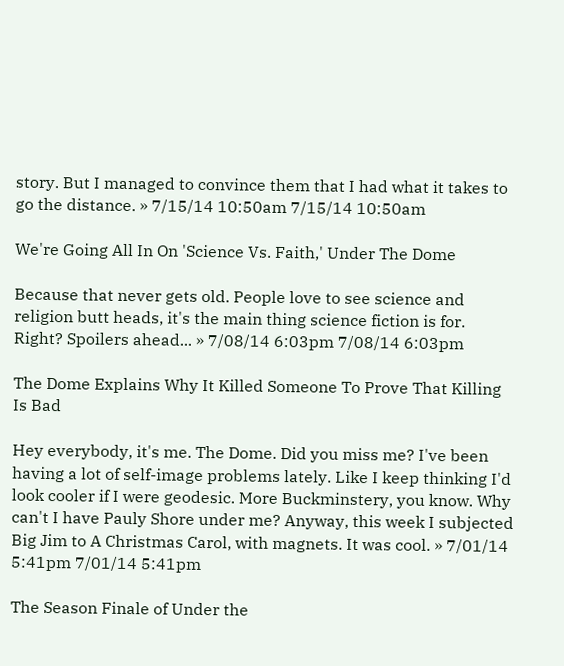story. But I managed to convince them that I had what it takes to go the distance. » 7/15/14 10:50am 7/15/14 10:50am

We're Going All In On 'Science Vs. Faith,' Under The Dome

Because that never gets old. People love to see science and religion butt heads, it's the main thing science fiction is for. Right? Spoilers ahead... » 7/08/14 6:03pm 7/08/14 6:03pm

The Dome Explains Why It Killed Someone To Prove That Killing Is Bad

Hey everybody, it's me. The Dome. Did you miss me? I've been having a lot of self-image problems lately. Like I keep thinking I'd look cooler if I were geodesic. More Buckminstery, you know. Why can't I have Pauly Shore under me? Anyway, this week I subjected Big Jim to A Christmas Carol, with magnets. It was cool. » 7/01/14 5:41pm 7/01/14 5:41pm

The Season Finale of Under the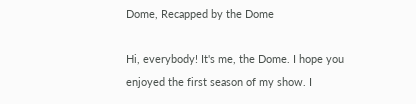Dome, Recapped by the Dome

Hi, everybody! It's me, the Dome. I hope you enjoyed the first season of my show. I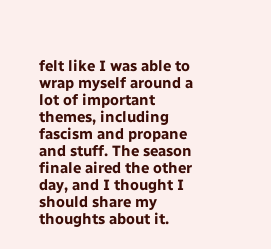felt like I was able to wrap myself around a lot of important themes, including fascism and propane and stuff. The season finale aired the other day, and I thought I should share my thoughts about it.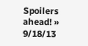Spoilers ahead! » 9/18/13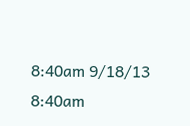8:40am 9/18/13 8:40am